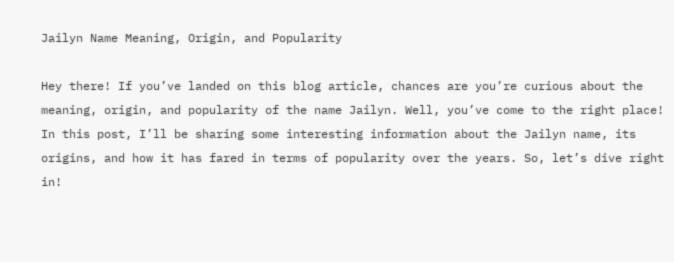Jailyn Name Meaning, Origin, and Popularity

Hey there! If you’ve landed on this blog article, chances are you’re curious about the meaning, origin, and popularity of the name Jailyn. Well, you’ve come to the right place! In this post, I’ll be sharing some interesting information about the Jailyn name, its origins, and how it has fared in terms of popularity over the years. So, let’s dive right in!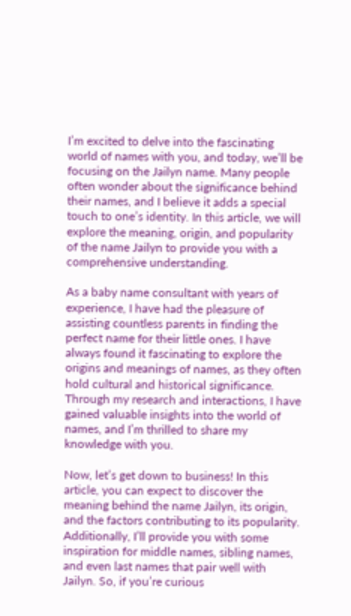I’m excited to delve into the fascinating world of names with you, and today, we’ll be focusing on the Jailyn name. Many people often wonder about the significance behind their names, and I believe it adds a special touch to one’s identity. In this article, we will explore the meaning, origin, and popularity of the name Jailyn to provide you with a comprehensive understanding.

As a baby name consultant with years of experience, I have had the pleasure of assisting countless parents in finding the perfect name for their little ones. I have always found it fascinating to explore the origins and meanings of names, as they often hold cultural and historical significance. Through my research and interactions, I have gained valuable insights into the world of names, and I’m thrilled to share my knowledge with you.

Now, let’s get down to business! In this article, you can expect to discover the meaning behind the name Jailyn, its origin, and the factors contributing to its popularity. Additionally, I’ll provide you with some inspiration for middle names, sibling names, and even last names that pair well with Jailyn. So, if you’re curious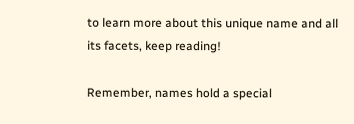to learn more about this unique name and all its facets, keep reading!

Remember, names hold a special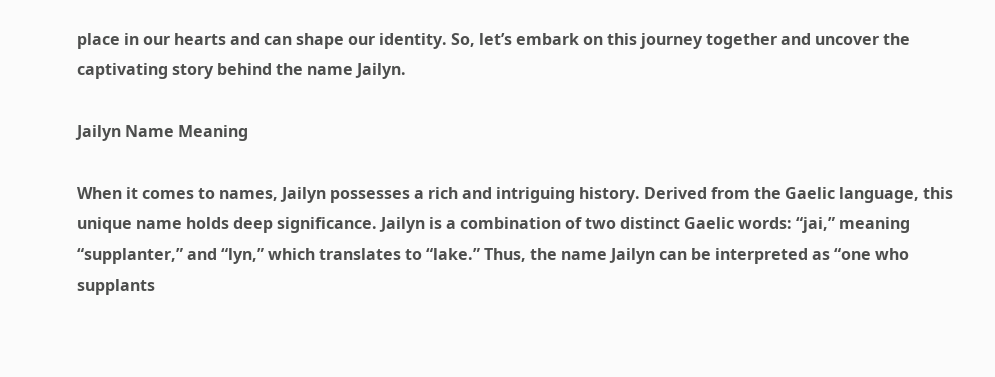place in our hearts and can shape our identity. So, let’s embark on this journey together and uncover the captivating story behind the name Jailyn.

Jailyn Name Meaning

When it comes to names, Jailyn possesses a rich and intriguing history. Derived from the Gaelic language, this unique name holds deep significance. Jailyn is a combination of two distinct Gaelic words: “jai,” meaning “supplanter,” and “lyn,” which translates to “lake.” Thus, the name Jailyn can be interpreted as “one who supplants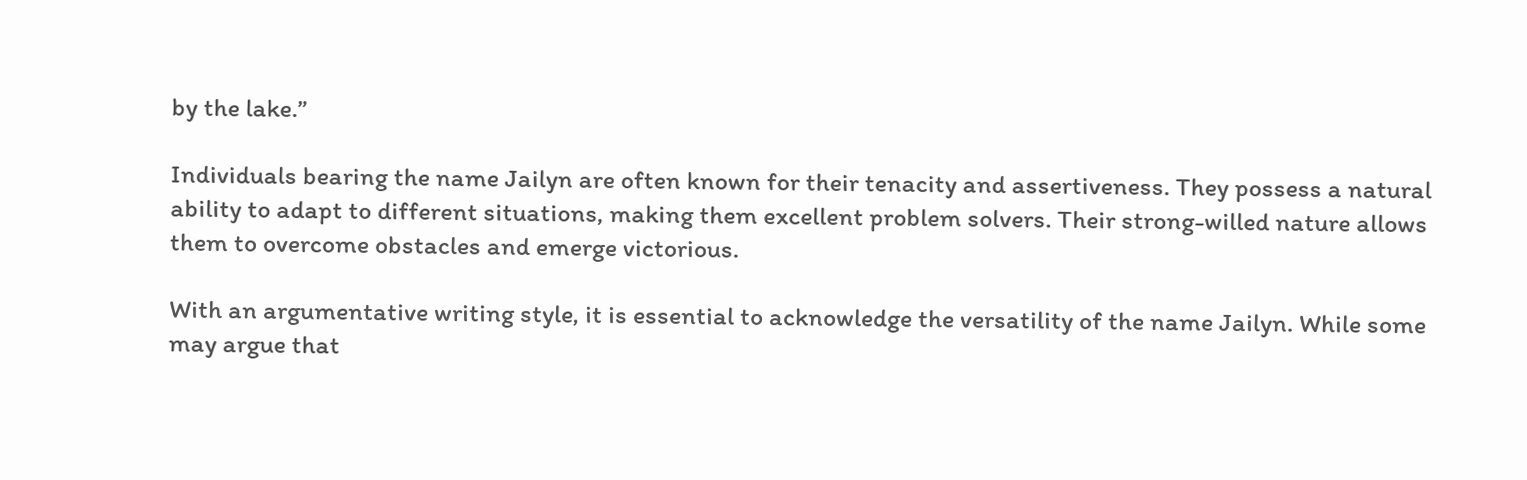by the lake.”

Individuals bearing the name Jailyn are often known for their tenacity and assertiveness. They possess a natural ability to adapt to different situations, making them excellent problem solvers. Their strong-willed nature allows them to overcome obstacles and emerge victorious.

With an argumentative writing style, it is essential to acknowledge the versatility of the name Jailyn. While some may argue that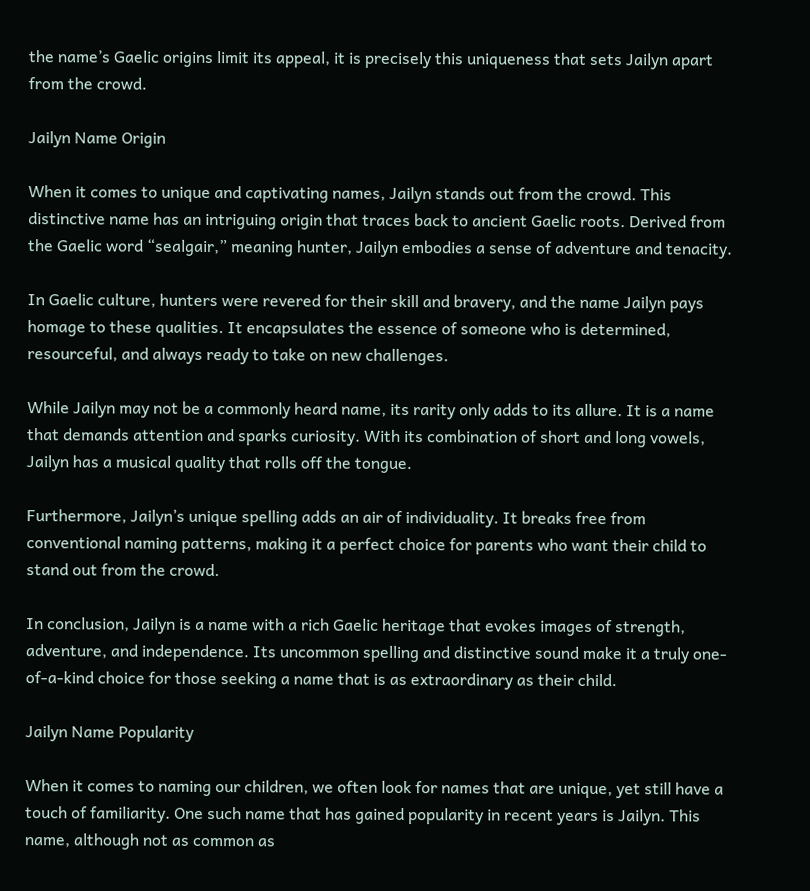the name’s Gaelic origins limit its appeal, it is precisely this uniqueness that sets Jailyn apart from the crowd.

Jailyn Name Origin

When it comes to unique and captivating names, Jailyn stands out from the crowd. This distinctive name has an intriguing origin that traces back to ancient Gaelic roots. Derived from the Gaelic word “sealgair,” meaning hunter, Jailyn embodies a sense of adventure and tenacity.

In Gaelic culture, hunters were revered for their skill and bravery, and the name Jailyn pays homage to these qualities. It encapsulates the essence of someone who is determined, resourceful, and always ready to take on new challenges.

While Jailyn may not be a commonly heard name, its rarity only adds to its allure. It is a name that demands attention and sparks curiosity. With its combination of short and long vowels, Jailyn has a musical quality that rolls off the tongue.

Furthermore, Jailyn’s unique spelling adds an air of individuality. It breaks free from conventional naming patterns, making it a perfect choice for parents who want their child to stand out from the crowd.

In conclusion, Jailyn is a name with a rich Gaelic heritage that evokes images of strength, adventure, and independence. Its uncommon spelling and distinctive sound make it a truly one-of-a-kind choice for those seeking a name that is as extraordinary as their child.

Jailyn Name Popularity

When it comes to naming our children, we often look for names that are unique, yet still have a touch of familiarity. One such name that has gained popularity in recent years is Jailyn. This name, although not as common as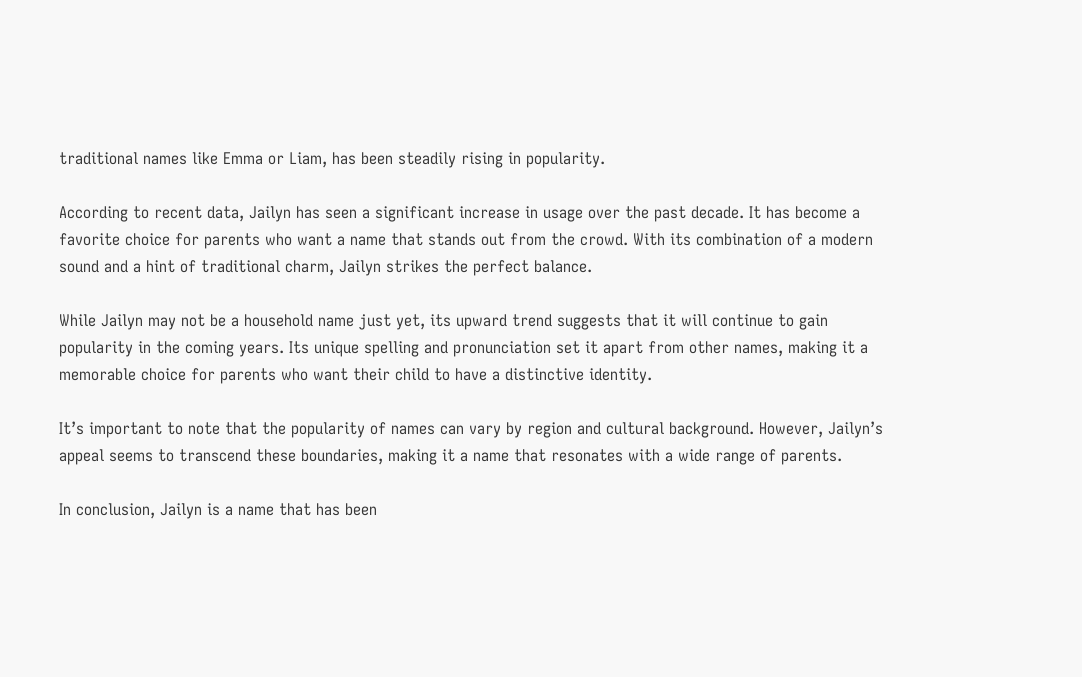traditional names like Emma or Liam, has been steadily rising in popularity.

According to recent data, Jailyn has seen a significant increase in usage over the past decade. It has become a favorite choice for parents who want a name that stands out from the crowd. With its combination of a modern sound and a hint of traditional charm, Jailyn strikes the perfect balance.

While Jailyn may not be a household name just yet, its upward trend suggests that it will continue to gain popularity in the coming years. Its unique spelling and pronunciation set it apart from other names, making it a memorable choice for parents who want their child to have a distinctive identity.

It’s important to note that the popularity of names can vary by region and cultural background. However, Jailyn’s appeal seems to transcend these boundaries, making it a name that resonates with a wide range of parents.

In conclusion, Jailyn is a name that has been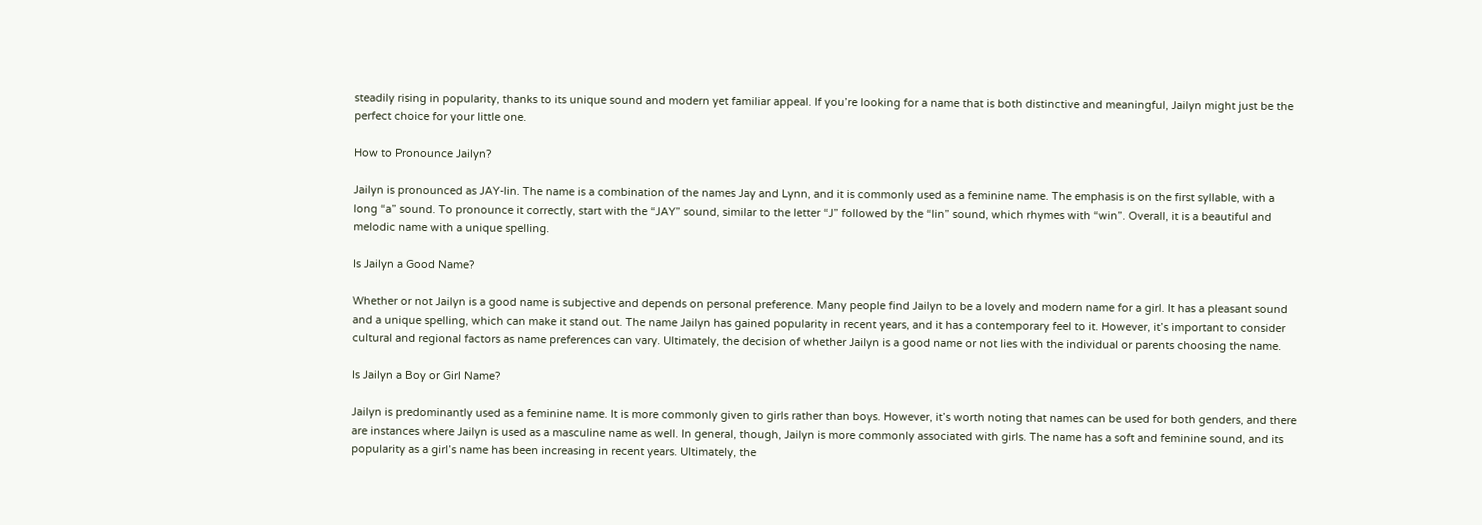steadily rising in popularity, thanks to its unique sound and modern yet familiar appeal. If you’re looking for a name that is both distinctive and meaningful, Jailyn might just be the perfect choice for your little one.

How to Pronounce Jailyn?

Jailyn is pronounced as JAY-lin. The name is a combination of the names Jay and Lynn, and it is commonly used as a feminine name. The emphasis is on the first syllable, with a long “a” sound. To pronounce it correctly, start with the “JAY” sound, similar to the letter “J” followed by the “lin” sound, which rhymes with “win”. Overall, it is a beautiful and melodic name with a unique spelling.

Is Jailyn a Good Name?

Whether or not Jailyn is a good name is subjective and depends on personal preference. Many people find Jailyn to be a lovely and modern name for a girl. It has a pleasant sound and a unique spelling, which can make it stand out. The name Jailyn has gained popularity in recent years, and it has a contemporary feel to it. However, it’s important to consider cultural and regional factors as name preferences can vary. Ultimately, the decision of whether Jailyn is a good name or not lies with the individual or parents choosing the name.

Is Jailyn a Boy or Girl Name?

Jailyn is predominantly used as a feminine name. It is more commonly given to girls rather than boys. However, it’s worth noting that names can be used for both genders, and there are instances where Jailyn is used as a masculine name as well. In general, though, Jailyn is more commonly associated with girls. The name has a soft and feminine sound, and its popularity as a girl’s name has been increasing in recent years. Ultimately, the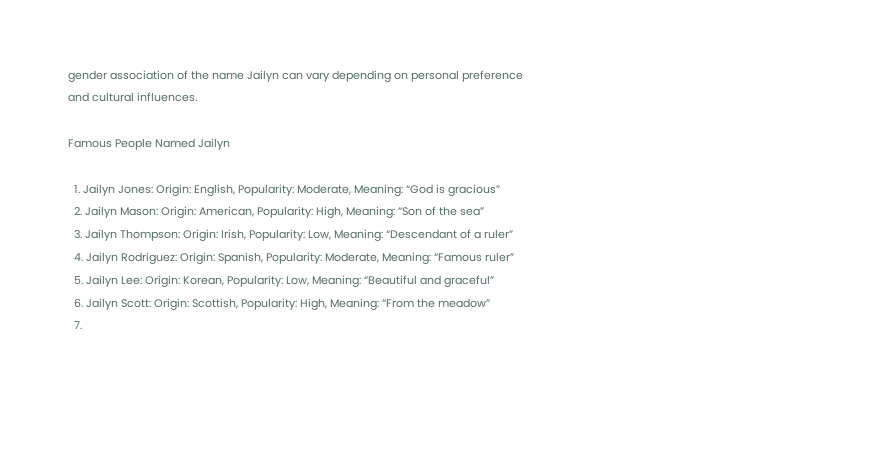gender association of the name Jailyn can vary depending on personal preference and cultural influences.

Famous People Named Jailyn

  1. Jailyn Jones: Origin: English, Popularity: Moderate, Meaning: “God is gracious”
  2. Jailyn Mason: Origin: American, Popularity: High, Meaning: “Son of the sea”
  3. Jailyn Thompson: Origin: Irish, Popularity: Low, Meaning: “Descendant of a ruler”
  4. Jailyn Rodriguez: Origin: Spanish, Popularity: Moderate, Meaning: “Famous ruler”
  5. Jailyn Lee: Origin: Korean, Popularity: Low, Meaning: “Beautiful and graceful”
  6. Jailyn Scott: Origin: Scottish, Popularity: High, Meaning: “From the meadow”
  7.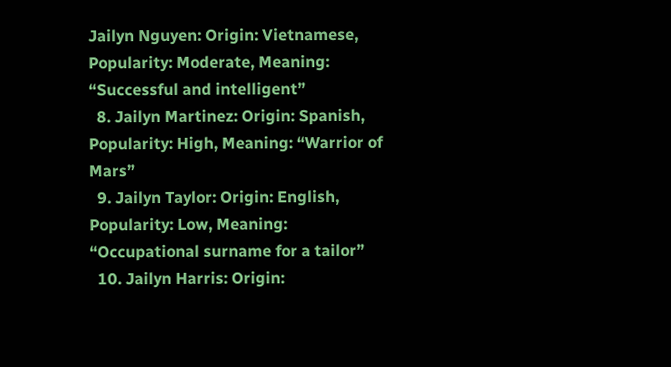Jailyn Nguyen: Origin: Vietnamese, Popularity: Moderate, Meaning: “Successful and intelligent”
  8. Jailyn Martinez: Origin: Spanish, Popularity: High, Meaning: “Warrior of Mars”
  9. Jailyn Taylor: Origin: English, Popularity: Low, Meaning: “Occupational surname for a tailor”
  10. Jailyn Harris: Origin: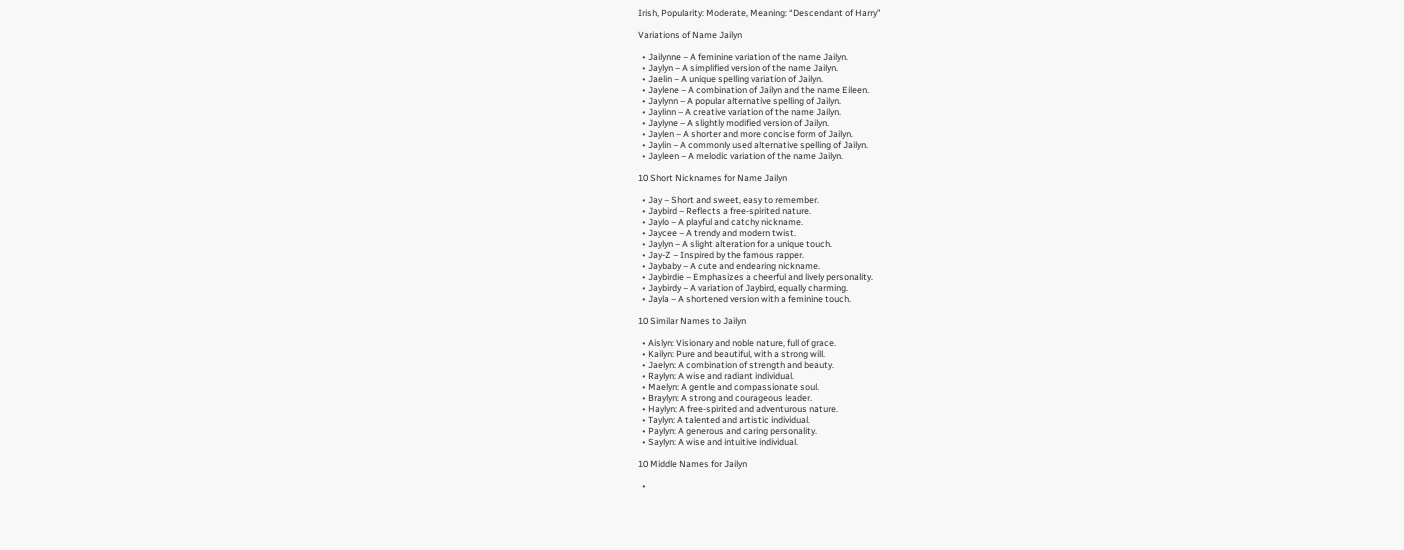Irish, Popularity: Moderate, Meaning: “Descendant of Harry”

Variations of Name Jailyn

  • Jailynne – A feminine variation of the name Jailyn.
  • Jaylyn – A simplified version of the name Jailyn.
  • Jaelin – A unique spelling variation of Jailyn.
  • Jaylene – A combination of Jailyn and the name Eileen.
  • Jaylynn – A popular alternative spelling of Jailyn.
  • Jaylinn – A creative variation of the name Jailyn.
  • Jaylyne – A slightly modified version of Jailyn.
  • Jaylen – A shorter and more concise form of Jailyn.
  • Jaylin – A commonly used alternative spelling of Jailyn.
  • Jayleen – A melodic variation of the name Jailyn.

10 Short Nicknames for Name Jailyn

  • Jay – Short and sweet, easy to remember.
  • Jaybird – Reflects a free-spirited nature.
  • Jaylo – A playful and catchy nickname.
  • Jaycee – A trendy and modern twist.
  • Jaylyn – A slight alteration for a unique touch.
  • Jay-Z – Inspired by the famous rapper.
  • Jaybaby – A cute and endearing nickname.
  • Jaybirdie – Emphasizes a cheerful and lively personality.
  • Jaybirdy – A variation of Jaybird, equally charming.
  • Jayla – A shortened version with a feminine touch.

10 Similar Names to Jailyn

  • Aislyn: Visionary and noble nature, full of grace.
  • Kailyn: Pure and beautiful, with a strong will.
  • Jaelyn: A combination of strength and beauty.
  • Raylyn: A wise and radiant individual.
  • Maelyn: A gentle and compassionate soul.
  • Braylyn: A strong and courageous leader.
  • Haylyn: A free-spirited and adventurous nature.
  • Taylyn: A talented and artistic individual.
  • Paylyn: A generous and caring personality.
  • Saylyn: A wise and intuitive individual.

10 Middle Names for Jailyn

  •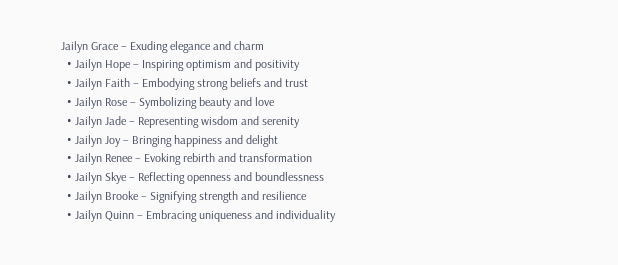Jailyn Grace – Exuding elegance and charm
  • Jailyn Hope – Inspiring optimism and positivity
  • Jailyn Faith – Embodying strong beliefs and trust
  • Jailyn Rose – Symbolizing beauty and love
  • Jailyn Jade – Representing wisdom and serenity
  • Jailyn Joy – Bringing happiness and delight
  • Jailyn Renee – Evoking rebirth and transformation
  • Jailyn Skye – Reflecting openness and boundlessness
  • Jailyn Brooke – Signifying strength and resilience
  • Jailyn Quinn – Embracing uniqueness and individuality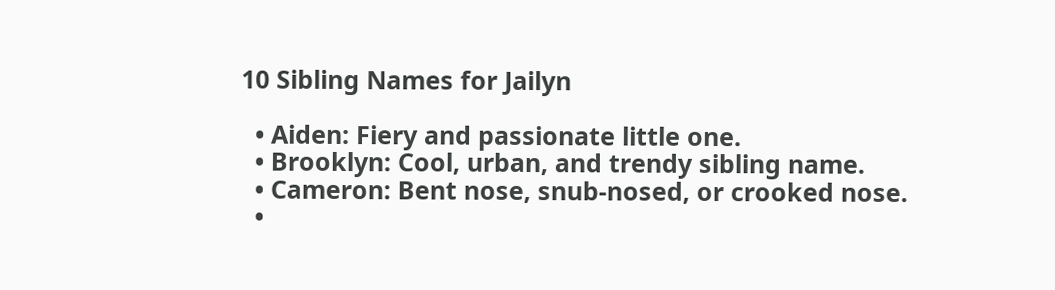10 Sibling Names for Jailyn

  • Aiden: Fiery and passionate little one.
  • Brooklyn: Cool, urban, and trendy sibling name.
  • Cameron: Bent nose, snub-nosed, or crooked nose.
  •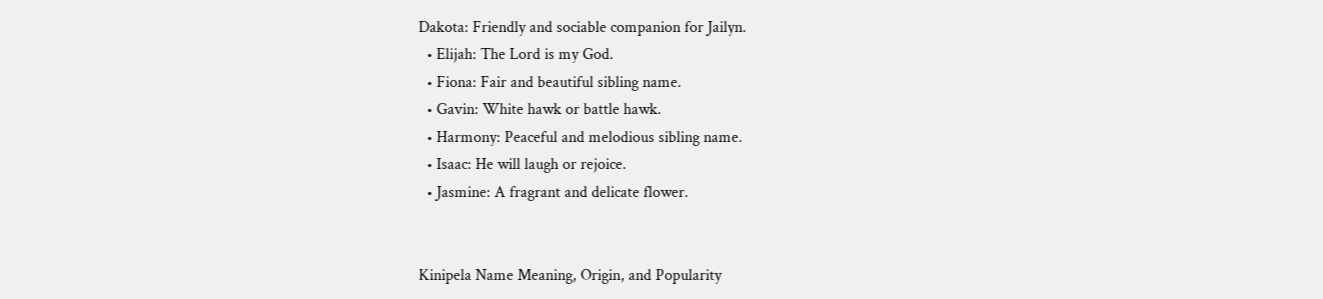Dakota: Friendly and sociable companion for Jailyn.
  • Elijah: The Lord is my God.
  • Fiona: Fair and beautiful sibling name.
  • Gavin: White hawk or battle hawk.
  • Harmony: Peaceful and melodious sibling name.
  • Isaac: He will laugh or rejoice.
  • Jasmine: A fragrant and delicate flower.


Kinipela Name Meaning, Origin, and Popularity